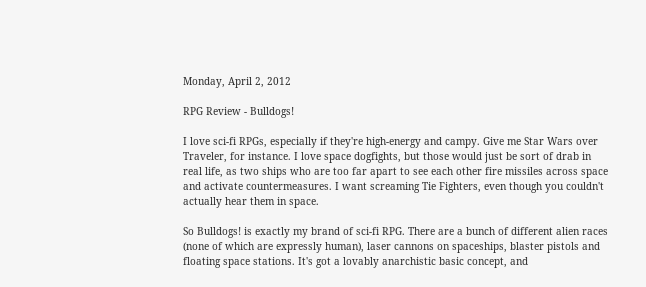Monday, April 2, 2012

RPG Review - Bulldogs!

I love sci-fi RPGs, especially if they're high-energy and campy. Give me Star Wars over Traveler, for instance. I love space dogfights, but those would just be sort of drab in real life, as two ships who are too far apart to see each other fire missiles across space and activate countermeasures. I want screaming Tie Fighters, even though you couldn't actually hear them in space.

So Bulldogs! is exactly my brand of sci-fi RPG. There are a bunch of different alien races (none of which are expressly human), laser cannons on spaceships, blaster pistols and floating space stations. It's got a lovably anarchistic basic concept, and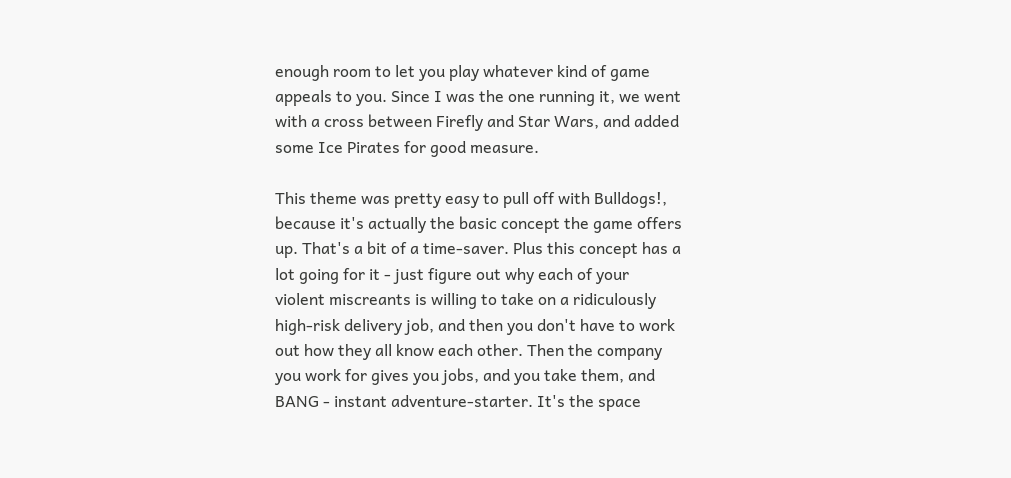enough room to let you play whatever kind of game appeals to you. Since I was the one running it, we went with a cross between Firefly and Star Wars, and added some Ice Pirates for good measure.

This theme was pretty easy to pull off with Bulldogs!, because it's actually the basic concept the game offers up. That's a bit of a time-saver. Plus this concept has a lot going for it - just figure out why each of your violent miscreants is willing to take on a ridiculously high-risk delivery job, and then you don't have to work out how they all know each other. Then the company you work for gives you jobs, and you take them, and BANG - instant adventure-starter. It's the space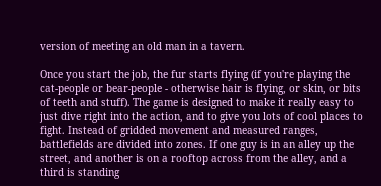version of meeting an old man in a tavern.

Once you start the job, the fur starts flying (if you're playing the cat-people or bear-people - otherwise hair is flying, or skin, or bits of teeth and stuff). The game is designed to make it really easy to just dive right into the action, and to give you lots of cool places to fight. Instead of gridded movement and measured ranges, battlefields are divided into zones. If one guy is in an alley up the street, and another is on a rooftop across from the alley, and a third is standing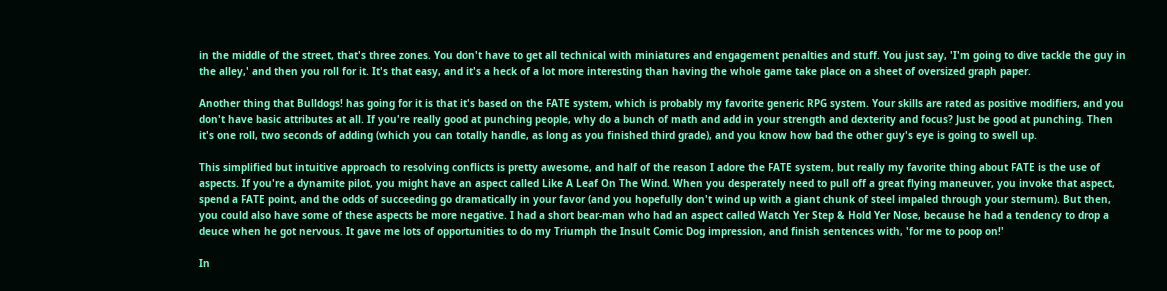in the middle of the street, that's three zones. You don't have to get all technical with miniatures and engagement penalties and stuff. You just say, 'I'm going to dive tackle the guy in the alley,' and then you roll for it. It's that easy, and it's a heck of a lot more interesting than having the whole game take place on a sheet of oversized graph paper.

Another thing that Bulldogs! has going for it is that it's based on the FATE system, which is probably my favorite generic RPG system. Your skills are rated as positive modifiers, and you don't have basic attributes at all. If you're really good at punching people, why do a bunch of math and add in your strength and dexterity and focus? Just be good at punching. Then it's one roll, two seconds of adding (which you can totally handle, as long as you finished third grade), and you know how bad the other guy's eye is going to swell up.

This simplified but intuitive approach to resolving conflicts is pretty awesome, and half of the reason I adore the FATE system, but really my favorite thing about FATE is the use of aspects. If you're a dynamite pilot, you might have an aspect called Like A Leaf On The Wind. When you desperately need to pull off a great flying maneuver, you invoke that aspect, spend a FATE point, and the odds of succeeding go dramatically in your favor (and you hopefully don't wind up with a giant chunk of steel impaled through your sternum). But then, you could also have some of these aspects be more negative. I had a short bear-man who had an aspect called Watch Yer Step & Hold Yer Nose, because he had a tendency to drop a deuce when he got nervous. It gave me lots of opportunities to do my Triumph the Insult Comic Dog impression, and finish sentences with, 'for me to poop on!'

In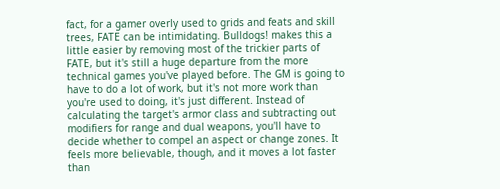fact, for a gamer overly used to grids and feats and skill trees, FATE can be intimidating. Bulldogs! makes this a little easier by removing most of the trickier parts of FATE, but it's still a huge departure from the more technical games you've played before. The GM is going to have to do a lot of work, but it's not more work than you're used to doing, it's just different. Instead of calculating the target's armor class and subtracting out modifiers for range and dual weapons, you'll have to decide whether to compel an aspect or change zones. It feels more believable, though, and it moves a lot faster than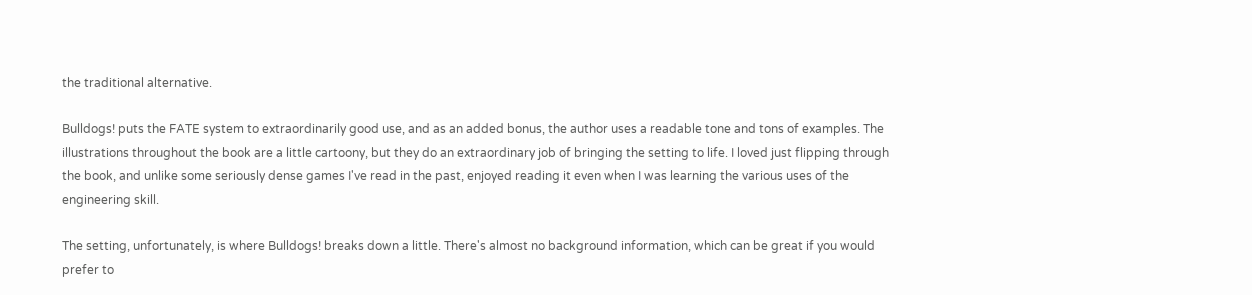the traditional alternative.

Bulldogs! puts the FATE system to extraordinarily good use, and as an added bonus, the author uses a readable tone and tons of examples. The illustrations throughout the book are a little cartoony, but they do an extraordinary job of bringing the setting to life. I loved just flipping through the book, and unlike some seriously dense games I've read in the past, enjoyed reading it even when I was learning the various uses of the engineering skill.

The setting, unfortunately, is where Bulldogs! breaks down a little. There's almost no background information, which can be great if you would prefer to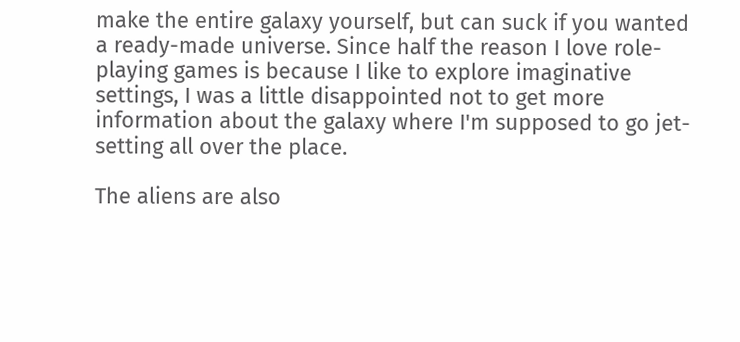make the entire galaxy yourself, but can suck if you wanted a ready-made universe. Since half the reason I love role-playing games is because I like to explore imaginative settings, I was a little disappointed not to get more information about the galaxy where I'm supposed to go jet-setting all over the place.

The aliens are also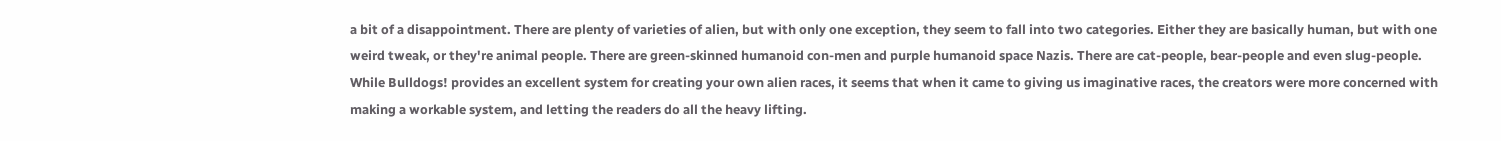a bit of a disappointment. There are plenty of varieties of alien, but with only one exception, they seem to fall into two categories. Either they are basically human, but with one weird tweak, or they're animal people. There are green-skinned humanoid con-men and purple humanoid space Nazis. There are cat-people, bear-people and even slug-people. While Bulldogs! provides an excellent system for creating your own alien races, it seems that when it came to giving us imaginative races, the creators were more concerned with making a workable system, and letting the readers do all the heavy lifting.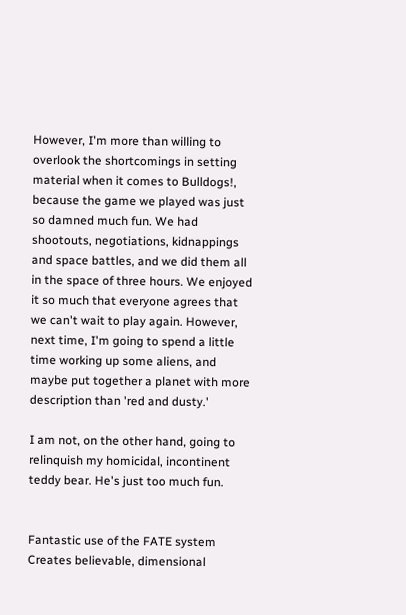However, I'm more than willing to overlook the shortcomings in setting material when it comes to Bulldogs!, because the game we played was just so damned much fun. We had shootouts, negotiations, kidnappings and space battles, and we did them all in the space of three hours. We enjoyed it so much that everyone agrees that we can't wait to play again. However, next time, I'm going to spend a little time working up some aliens, and maybe put together a planet with more description than 'red and dusty.'

I am not, on the other hand, going to relinquish my homicidal, incontinent teddy bear. He's just too much fun.


Fantastic use of the FATE system
Creates believable, dimensional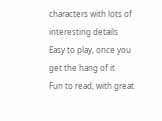characters with lots of interesting details
Easy to play, once you get the hang of it
Fun to read, with great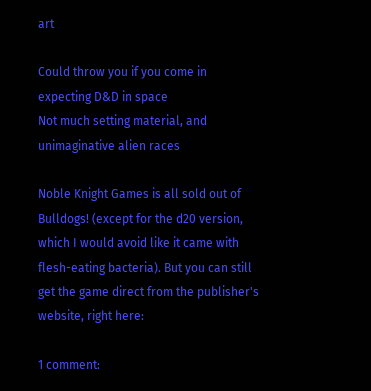art

Could throw you if you come in expecting D&D in space
Not much setting material, and unimaginative alien races

Noble Knight Games is all sold out of Bulldogs! (except for the d20 version, which I would avoid like it came with flesh-eating bacteria). But you can still get the game direct from the publisher's website, right here:

1 comment: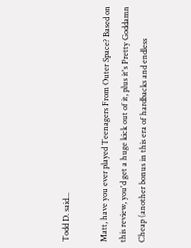Todd D. said...

Matt, have you ever played Teenagers From Outer Space? Based on this review, you'd get a huge kick out of it, plus it's Pretty Goddamn Cheap (another bonus in this era of hardbacks and endless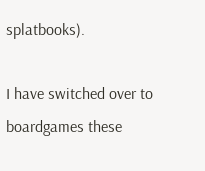splatbooks).

I have switched over to boardgames these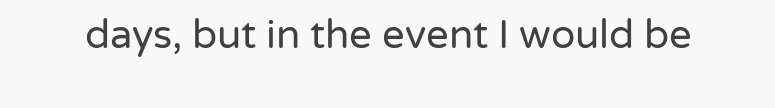days, but in the event I would be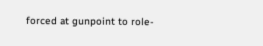forced at gunpoint to role-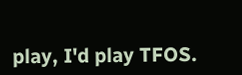play, I'd play TFOS.